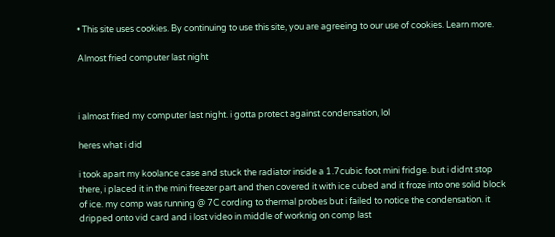• This site uses cookies. By continuing to use this site, you are agreeing to our use of cookies. Learn more.

Almost fried computer last night



i almost fried my computer last night. i gotta protect against condensation, lol

heres what i did

i took apart my koolance case and stuck the radiator inside a 1.7cubic foot mini fridge. but i didnt stop there, i placed it in the mini freezer part and then covered it with ice cubed and it froze into one solid block of ice. my comp was running @ 7C cording to thermal probes but i failed to notice the condensation. it dripped onto vid card and i lost video in middle of worknig on comp last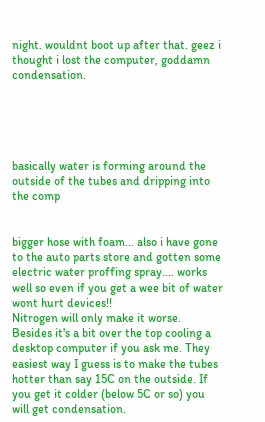night. wouldnt boot up after that. geez i thought i lost the computer, goddamn condensation.





basically water is forming around the outside of the tubes and dripping into the comp


bigger hose with foam... also i have gone to the auto parts store and gotten some electric water proffing spray.... works well so even if you get a wee bit of water wont hurt devices!!
Nitrogen will only make it worse. Besides it's a bit over the top cooling a desktop computer if you ask me. They easiest way I guess is to make the tubes hotter than say 15C on the outside. If you get it colder (below 5C or so) you will get condensation.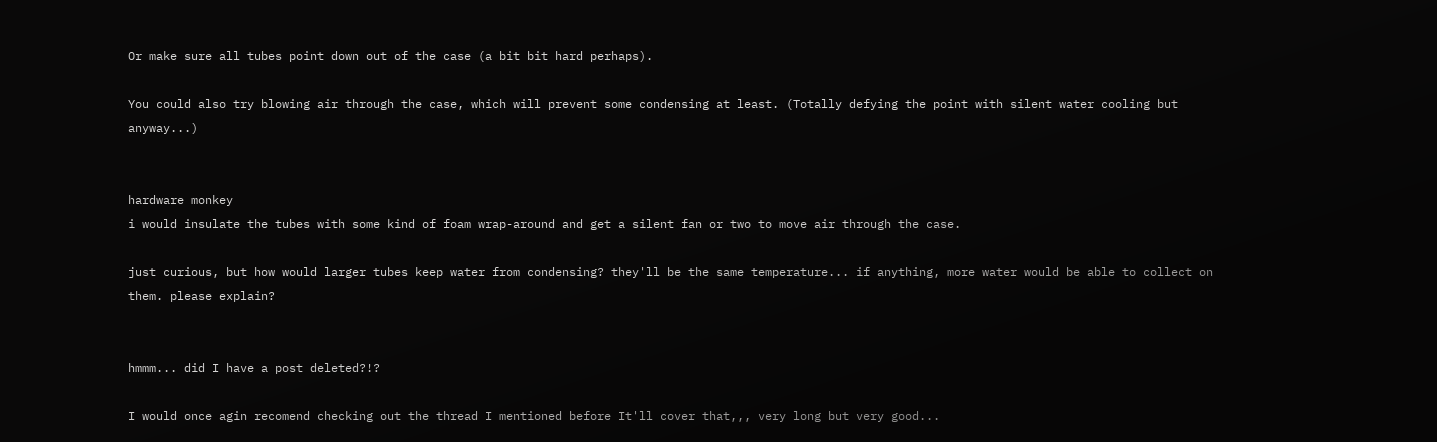Or make sure all tubes point down out of the case (a bit bit hard perhaps).

You could also try blowing air through the case, which will prevent some condensing at least. (Totally defying the point with silent water cooling but anyway...)


hardware monkey
i would insulate the tubes with some kind of foam wrap-around and get a silent fan or two to move air through the case.

just curious, but how would larger tubes keep water from condensing? they'll be the same temperature... if anything, more water would be able to collect on them. please explain?


hmmm... did I have a post deleted?!?

I would once agin recomend checking out the thread I mentioned before It'll cover that,,, very long but very good...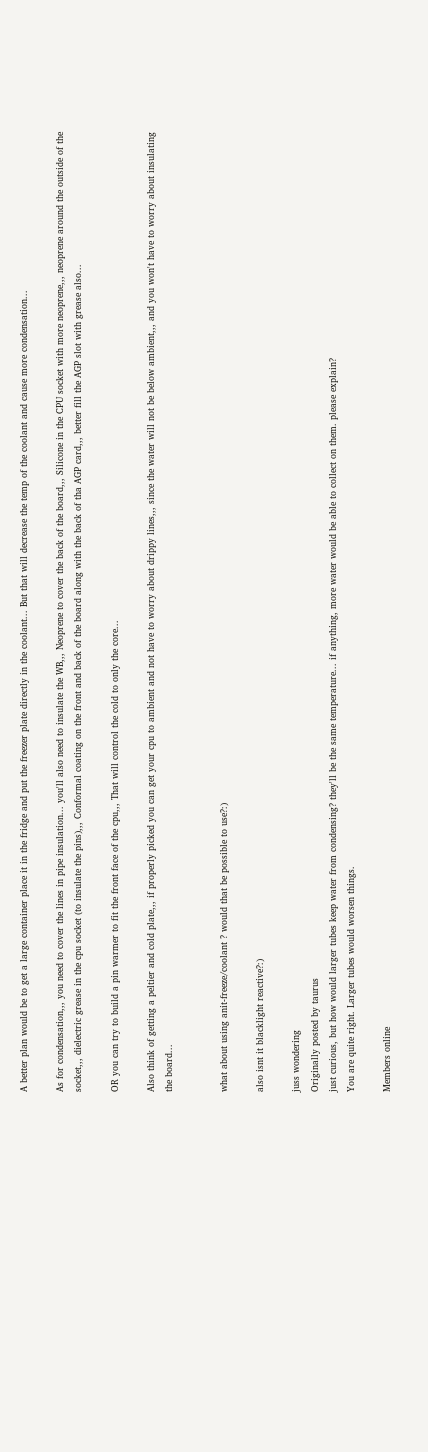A better plan would be to get a large container place it in the fridge and put the freezer plate directly in the coolant... But that will decrease the temp of the coolant and cause more condensation...

As for condensation,,, you need to cover the lines in pipe insulation... you'll also need to insulate the WB,,, Neoprene to cover the back of the board,,, Silicone in the CPU socket with more neoprene,,, neoprene around the outside of the socket,,, dielectric grease in the cpu socket (to insulate the pins),,, Conformal coating on the front and back of the board along with the back of tha AGP card,,, better fill the AGP slot with grease also...

OR you can try to build a pin warmer to fit the front face of the cpu,,, That will control the cold to only the core...

Also think of getting a peltier and cold plate,,, if properly picked you can get your cpu to ambient and not have to worry about drippy lines,,, since the water will not be below ambient,,, and you won't have to worry about insulating the board...


what about using anit-freeze/coolant ? would that be possible to use?:)

also isnt it blacklight reactive?:)

juss wondering
Originally posted by taurus
just curious, but how would larger tubes keep water from condensing? they'll be the same temperature... if anything, more water would be able to collect on them. please explain?
You are quite right. Larger tubes would worsen things.

Members online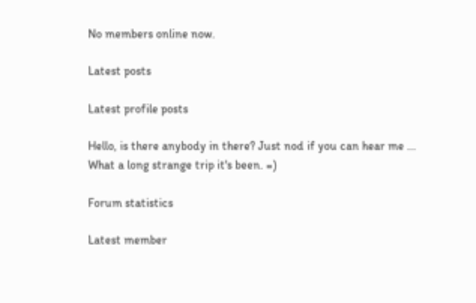No members online now.

Latest posts

Latest profile posts

Hello, is there anybody in there? Just nod if you can hear me ...
What a long strange trip it's been. =)

Forum statistics

Latest member